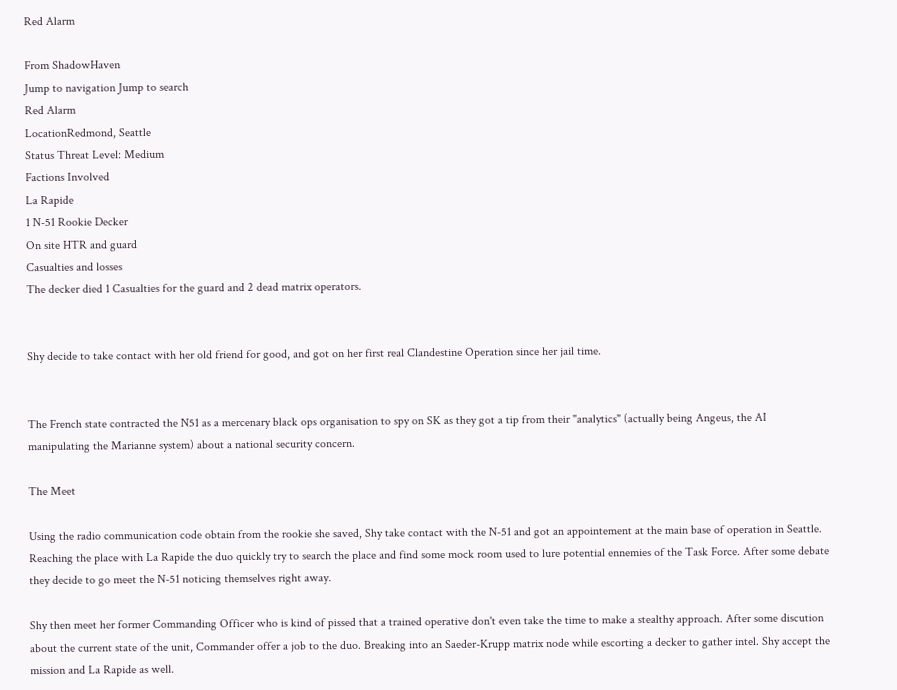Red Alarm

From ShadowHaven
Jump to navigation Jump to search
Red Alarm
LocationRedmond, Seattle
Status Threat Level: Medium
Factions Involved
La Rapide
1 N-51 Rookie Decker
On site HTR and guard
Casualties and losses
The decker died 1 Casualties for the guard and 2 dead matrix operators.


Shy decide to take contact with her old friend for good, and got on her first real Clandestine Operation since her jail time.


The French state contracted the N51 as a mercenary black ops organisation to spy on SK as they got a tip from their "analytics" (actually being Angeus, the AI manipulating the Marianne system) about a national security concern.

The Meet

Using the radio communication code obtain from the rookie she saved, Shy take contact with the N-51 and got an appointement at the main base of operation in Seattle. Reaching the place with La Rapide the duo quickly try to search the place and find some mock room used to lure potential ennemies of the Task Force. After some debate they decide to go meet the N-51 noticing themselves right away.

Shy then meet her former Commanding Officer who is kind of pissed that a trained operative don't even take the time to make a stealthy approach. After some discution about the current state of the unit, Commander offer a job to the duo. Breaking into an Saeder-Krupp matrix node while escorting a decker to gather intel. Shy accept the mission and La Rapide as well.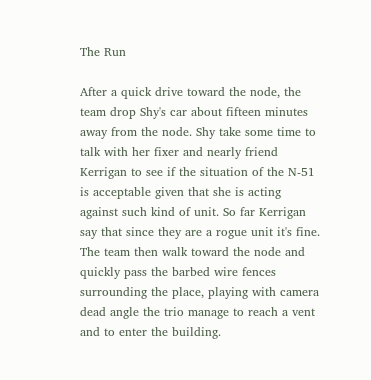The Run

After a quick drive toward the node, the team drop Shy's car about fifteen minutes away from the node. Shy take some time to talk with her fixer and nearly friend Kerrigan to see if the situation of the N-51 is acceptable given that she is acting against such kind of unit. So far Kerrigan say that since they are a rogue unit it's fine. The team then walk toward the node and quickly pass the barbed wire fences surrounding the place, playing with camera dead angle the trio manage to reach a vent and to enter the building.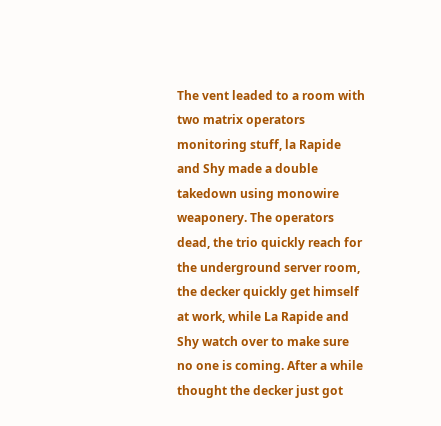The vent leaded to a room with two matrix operators monitoring stuff, la Rapide and Shy made a double takedown using monowire weaponery. The operators dead, the trio quickly reach for the underground server room, the decker quickly get himself at work, while La Rapide and Shy watch over to make sure no one is coming. After a while thought the decker just got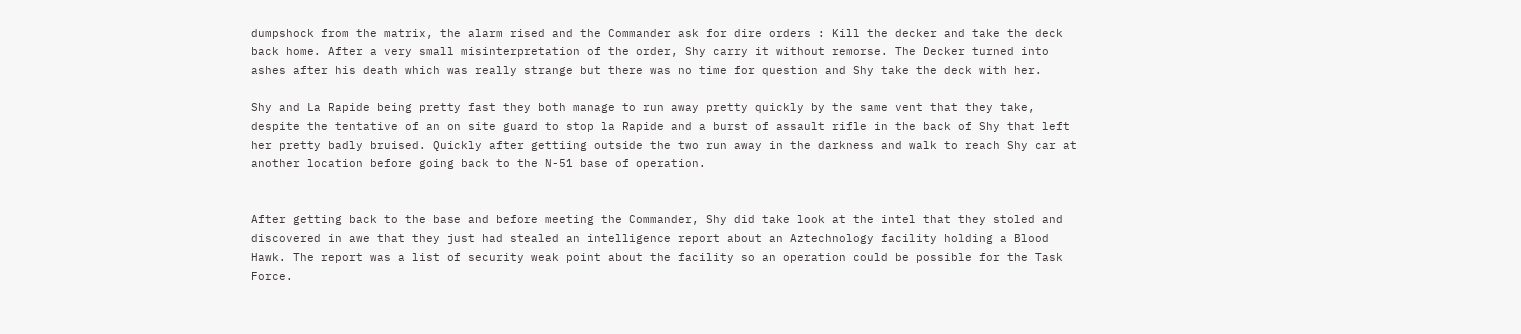dumpshock from the matrix, the alarm rised and the Commander ask for dire orders : Kill the decker and take the deck back home. After a very small misinterpretation of the order, Shy carry it without remorse. The Decker turned into ashes after his death which was really strange but there was no time for question and Shy take the deck with her.

Shy and La Rapide being pretty fast they both manage to run away pretty quickly by the same vent that they take, despite the tentative of an on site guard to stop la Rapide and a burst of assault rifle in the back of Shy that left her pretty badly bruised. Quickly after gettiing outside the two run away in the darkness and walk to reach Shy car at another location before going back to the N-51 base of operation.


After getting back to the base and before meeting the Commander, Shy did take look at the intel that they stoled and discovered in awe that they just had stealed an intelligence report about an Aztechnology facility holding a Blood Hawk. The report was a list of security weak point about the facility so an operation could be possible for the Task Force.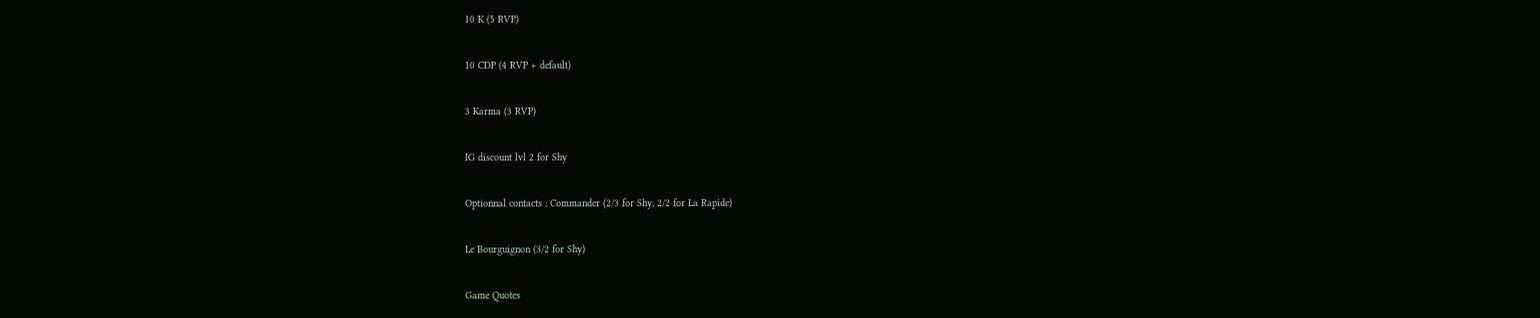10 K (5 RVP)

10 CDP (4 RVP + default)

3 Karma (3 RVP)

IG discount lvl 2 for Shy

Optionnal contacts : Commander (2/3 for Shy, 2/2 for La Rapide)

Le Bourguignon (3/2 for Shy)

Game Quotes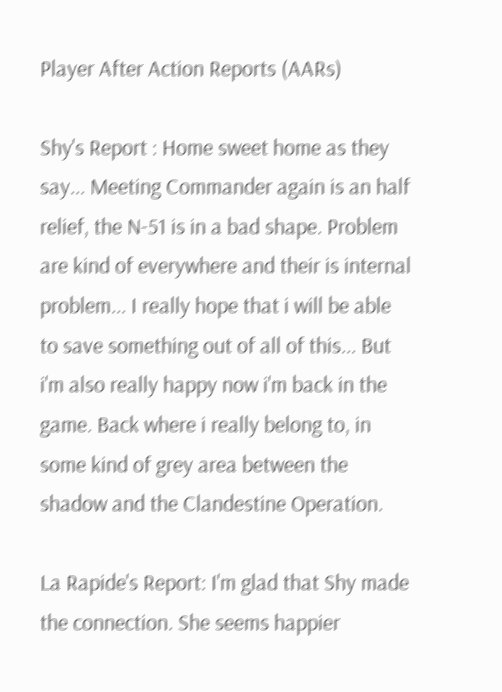Player After Action Reports (AARs)

Shy's Report : Home sweet home as they say... Meeting Commander again is an half relief, the N-51 is in a bad shape. Problem are kind of everywhere and their is internal problem... I really hope that i will be able to save something out of all of this... But i'm also really happy now i'm back in the game. Back where i really belong to, in some kind of grey area between the shadow and the Clandestine Operation.

La Rapide's Report: I'm glad that Shy made the connection. She seems happier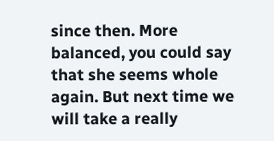since then. More balanced, you could say that she seems whole again. But next time we will take a really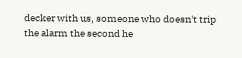decker with us, someone who doesn't trip the alarm the second he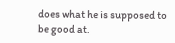does what he is supposed to be good at.